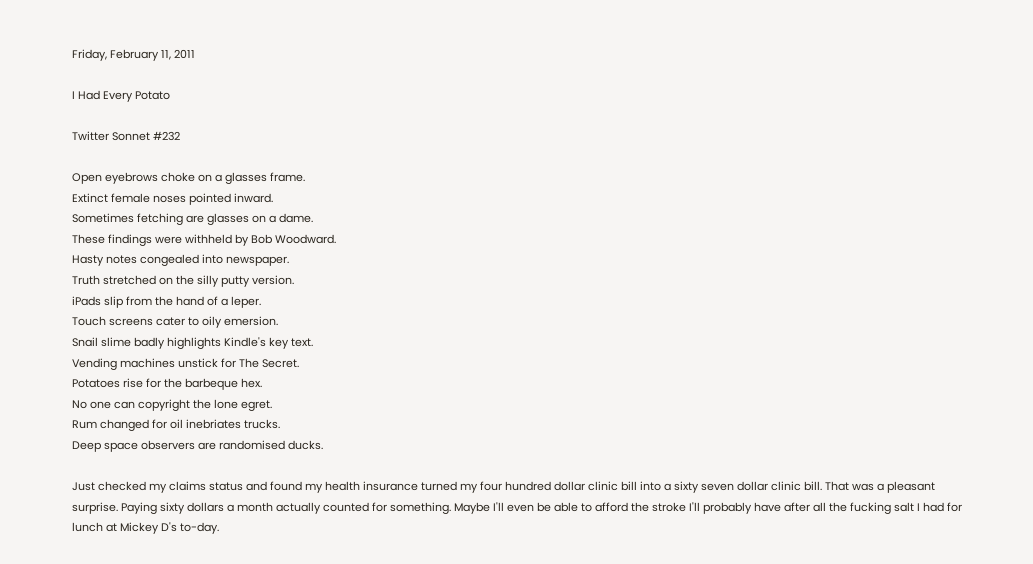Friday, February 11, 2011

I Had Every Potato

Twitter Sonnet #232

Open eyebrows choke on a glasses frame.
Extinct female noses pointed inward.
Sometimes fetching are glasses on a dame.
These findings were withheld by Bob Woodward.
Hasty notes congealed into newspaper.
Truth stretched on the silly putty version.
iPads slip from the hand of a leper.
Touch screens cater to oily emersion.
Snail slime badly highlights Kindle's key text.
Vending machines unstick for The Secret.
Potatoes rise for the barbeque hex.
No one can copyright the lone egret.
Rum changed for oil inebriates trucks.
Deep space observers are randomised ducks.

Just checked my claims status and found my health insurance turned my four hundred dollar clinic bill into a sixty seven dollar clinic bill. That was a pleasant surprise. Paying sixty dollars a month actually counted for something. Maybe I'll even be able to afford the stroke I'll probably have after all the fucking salt I had for lunch at Mickey D's to-day.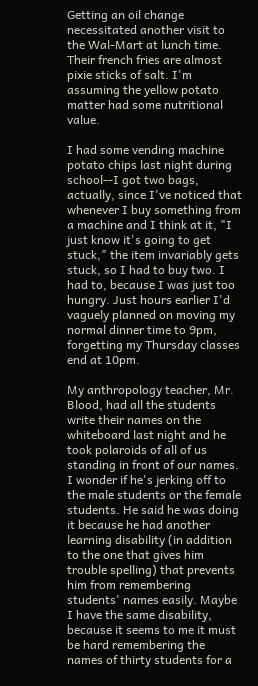Getting an oil change necessitated another visit to the Wal-Mart at lunch time. Their french fries are almost pixie sticks of salt. I'm assuming the yellow potato matter had some nutritional value.

I had some vending machine potato chips last night during school--I got two bags, actually, since I've noticed that whenever I buy something from a machine and I think at it, "I just know it's going to get stuck," the item invariably gets stuck, so I had to buy two. I had to, because I was just too hungry. Just hours earlier I'd vaguely planned on moving my normal dinner time to 9pm, forgetting my Thursday classes end at 10pm.

My anthropology teacher, Mr. Blood, had all the students write their names on the whiteboard last night and he took polaroids of all of us standing in front of our names. I wonder if he's jerking off to the male students or the female students. He said he was doing it because he had another learning disability (in addition to the one that gives him trouble spelling) that prevents him from remembering students' names easily. Maybe I have the same disability, because it seems to me it must be hard remembering the names of thirty students for a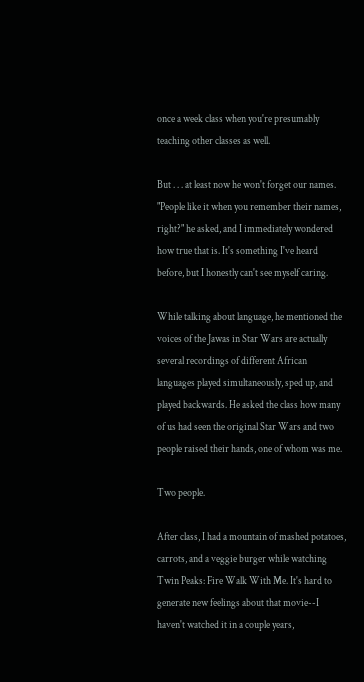once a week class when you're presumably teaching other classes as well.

But . . . at least now he won't forget our names. "People like it when you remember their names, right?" he asked, and I immediately wondered how true that is. It's something I've heard before, but I honestly can't see myself caring.

While talking about language, he mentioned the voices of the Jawas in Star Wars are actually several recordings of different African languages played simultaneously, sped up, and played backwards. He asked the class how many of us had seen the original Star Wars and two people raised their hands, one of whom was me.

Two people.

After class, I had a mountain of mashed potatoes, carrots, and a veggie burger while watching Twin Peaks: Fire Walk With Me. It's hard to generate new feelings about that movie--I haven't watched it in a couple years,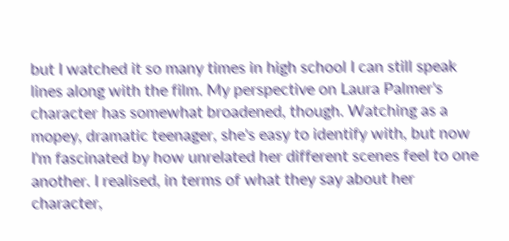but I watched it so many times in high school I can still speak lines along with the film. My perspective on Laura Palmer's character has somewhat broadened, though. Watching as a mopey, dramatic teenager, she's easy to identify with, but now I'm fascinated by how unrelated her different scenes feel to one another. I realised, in terms of what they say about her character,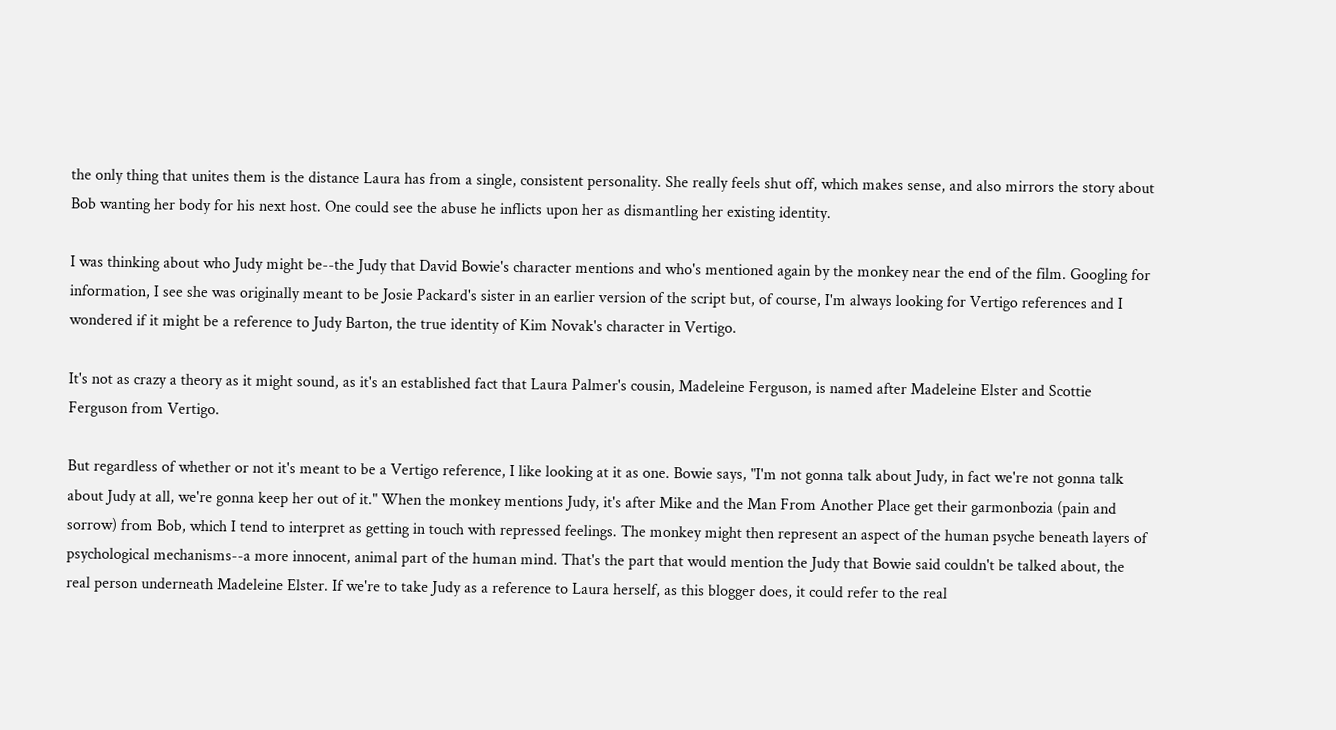the only thing that unites them is the distance Laura has from a single, consistent personality. She really feels shut off, which makes sense, and also mirrors the story about Bob wanting her body for his next host. One could see the abuse he inflicts upon her as dismantling her existing identity.

I was thinking about who Judy might be--the Judy that David Bowie's character mentions and who's mentioned again by the monkey near the end of the film. Googling for information, I see she was originally meant to be Josie Packard's sister in an earlier version of the script but, of course, I'm always looking for Vertigo references and I wondered if it might be a reference to Judy Barton, the true identity of Kim Novak's character in Vertigo.

It's not as crazy a theory as it might sound, as it's an established fact that Laura Palmer's cousin, Madeleine Ferguson, is named after Madeleine Elster and Scottie Ferguson from Vertigo.

But regardless of whether or not it's meant to be a Vertigo reference, I like looking at it as one. Bowie says, "I'm not gonna talk about Judy, in fact we're not gonna talk about Judy at all, we're gonna keep her out of it." When the monkey mentions Judy, it's after Mike and the Man From Another Place get their garmonbozia (pain and sorrow) from Bob, which I tend to interpret as getting in touch with repressed feelings. The monkey might then represent an aspect of the human psyche beneath layers of psychological mechanisms--a more innocent, animal part of the human mind. That's the part that would mention the Judy that Bowie said couldn't be talked about, the real person underneath Madeleine Elster. If we're to take Judy as a reference to Laura herself, as this blogger does, it could refer to the real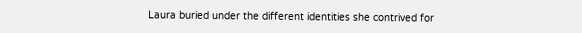Laura buried under the different identities she contrived for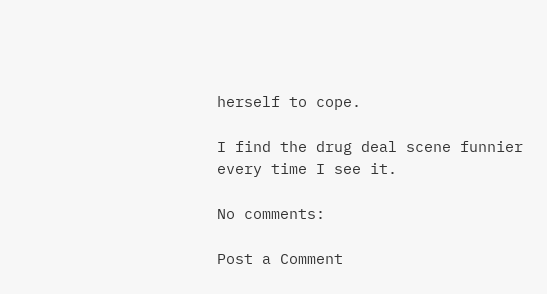herself to cope.

I find the drug deal scene funnier every time I see it.

No comments:

Post a Comment